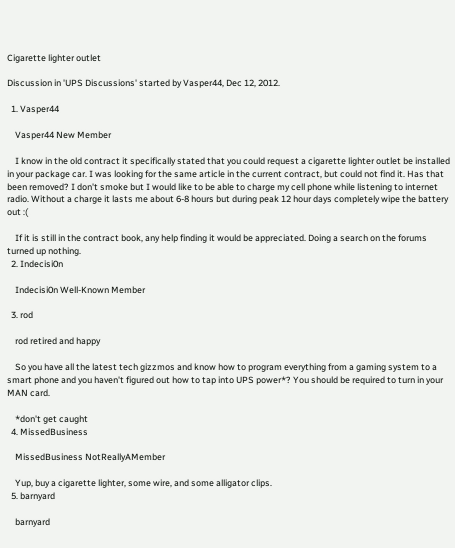Cigarette lighter outlet

Discussion in 'UPS Discussions' started by Vasper44, Dec 12, 2012.

  1. Vasper44

    Vasper44 New Member

    I know in the old contract it specifically stated that you could request a cigarette lighter outlet be installed in your package car. I was looking for the same article in the current contract, but could not find it. Has that been removed? I don't smoke but I would like to be able to charge my cell phone while listening to internet radio. Without a charge it lasts me about 6-8 hours but during peak 12 hour days completely wipe the battery out :(

    If it is still in the contract book, any help finding it would be appreciated. Doing a search on the forums turned up nothing.
  2. Indecisi0n

    Indecisi0n Well-Known Member

  3. rod

    rod retired and happy

    So you have all the latest tech gizzmos and know how to program everything from a gaming system to a smart phone and you haven't figured out how to tap into UPS power*? You should be required to turn in your MAN card.

    *don't get caught
  4. MissedBusiness

    MissedBusiness NotReallyAMember

    Yup, buy a cigarette lighter, some wire, and some alligator clips.
  5. barnyard

    barnyard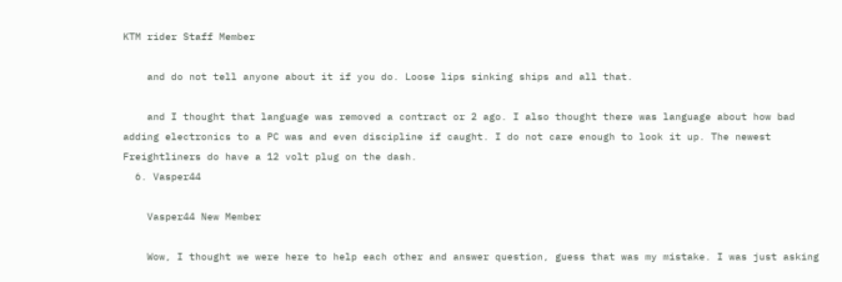KTM rider Staff Member

    and do not tell anyone about it if you do. Loose lips sinking ships and all that.

    and I thought that language was removed a contract or 2 ago. I also thought there was language about how bad adding electronics to a PC was and even discipline if caught. I do not care enough to look it up. The newest Freightliners do have a 12 volt plug on the dash.
  6. Vasper44

    Vasper44 New Member

    Wow, I thought we were here to help each other and answer question, guess that was my mistake. I was just asking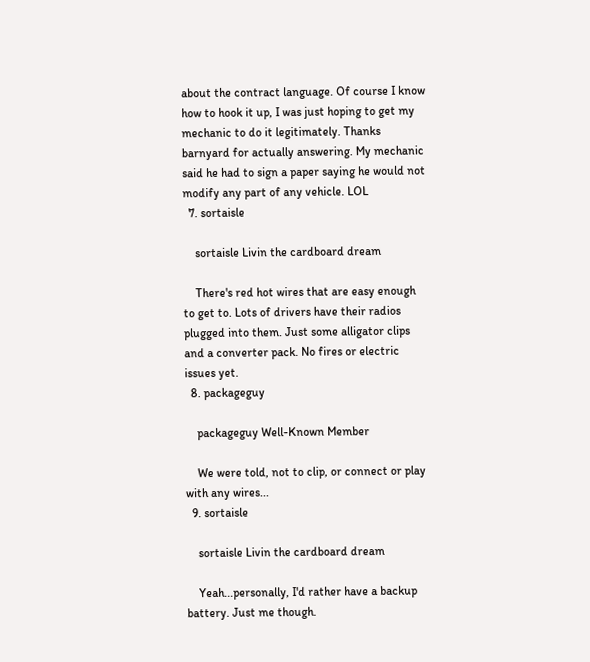about the contract language. Of course I know how to hook it up, I was just hoping to get my mechanic to do it legitimately. Thanks barnyard for actually answering. My mechanic said he had to sign a paper saying he would not modify any part of any vehicle. LOL
  7. sortaisle

    sortaisle Livin the cardboard dream

    There's red hot wires that are easy enough to get to. Lots of drivers have their radios plugged into them. Just some alligator clips and a converter pack. No fires or electric issues yet.
  8. packageguy

    packageguy Well-Known Member

    We were told, not to clip, or connect or play with any wires...
  9. sortaisle

    sortaisle Livin the cardboard dream

    Yeah...personally, I'd rather have a backup battery. Just me though.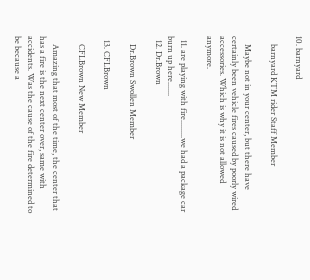10. barnyard

    barnyard KTM rider Staff Member

    Maybe not in your center, but there have certainly been vehicle fires caused by poorly wired accessories. Which is why it is not allowed anymore.

  11. are playing with fire.........we had a package car burn up here.......
  12. Dr.Brown

    Dr.Brown Swollen Member

  13. CFLBrown

    CFLBrown New Member

    Amazing that most of the time, the center that has a fire is the next center over, same with accidents. Was the cause of the fire determined to be because a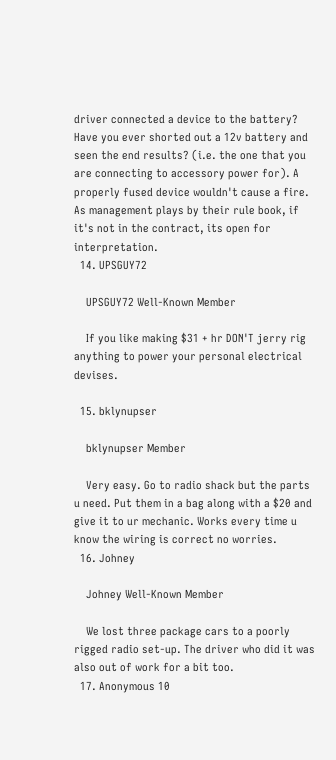driver connected a device to the battery? Have you ever shorted out a 12v battery and seen the end results? (i.e. the one that you are connecting to accessory power for). A properly fused device wouldn't cause a fire. As management plays by their rule book, if it's not in the contract, its open for interpretation.
  14. UPSGUY72

    UPSGUY72 Well-Known Member

    If you like making $31 + hr DON'T jerry rig anything to power your personal electrical devises.

  15. bklynupser

    bklynupser Member

    Very easy. Go to radio shack but the parts u need. Put them in a bag along with a $20 and give it to ur mechanic. Works every time u know the wiring is correct no worries.
  16. Johney

    Johney Well-Known Member

    We lost three package cars to a poorly rigged radio set-up. The driver who did it was also out of work for a bit too.
  17. Anonymous 10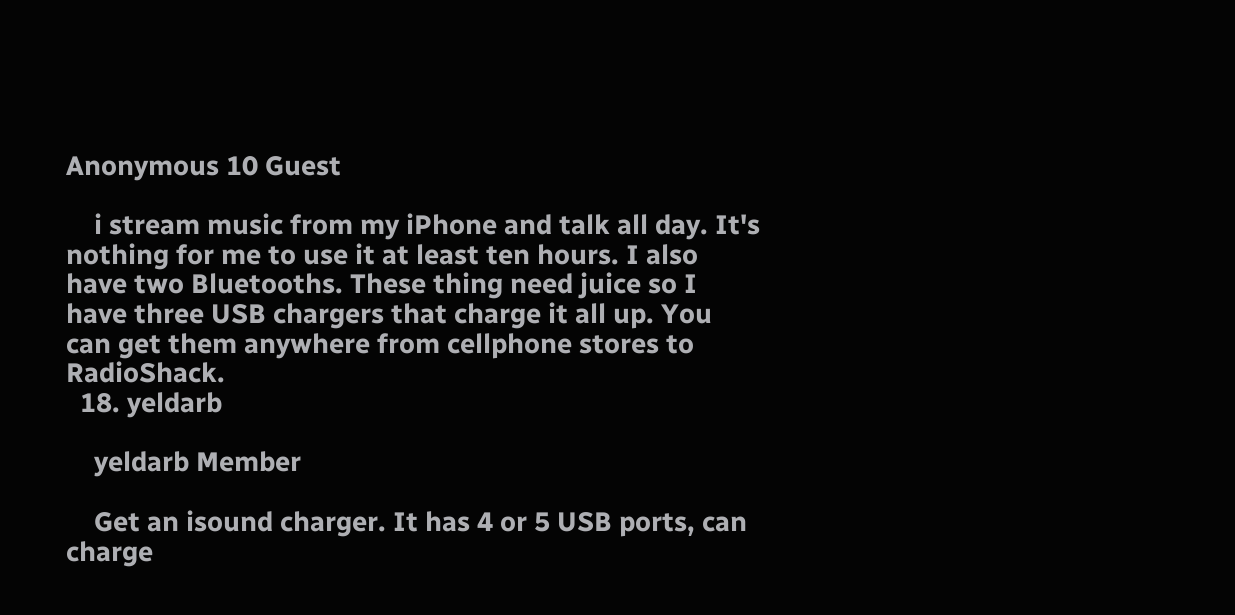Anonymous 10 Guest

    i stream music from my iPhone and talk all day. It's nothing for me to use it at least ten hours. I also have two Bluetooths. These thing need juice so I have three USB chargers that charge it all up. You can get them anywhere from cellphone stores to RadioShack.
  18. yeldarb

    yeldarb Member

    Get an isound charger. It has 4 or 5 USB ports, can charge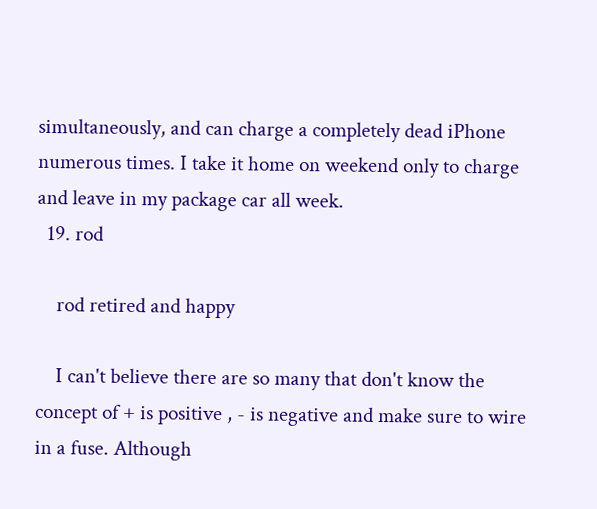simultaneously, and can charge a completely dead iPhone numerous times. I take it home on weekend only to charge and leave in my package car all week.
  19. rod

    rod retired and happy

    I can't believe there are so many that don't know the concept of + is positive , - is negative and make sure to wire in a fuse. Although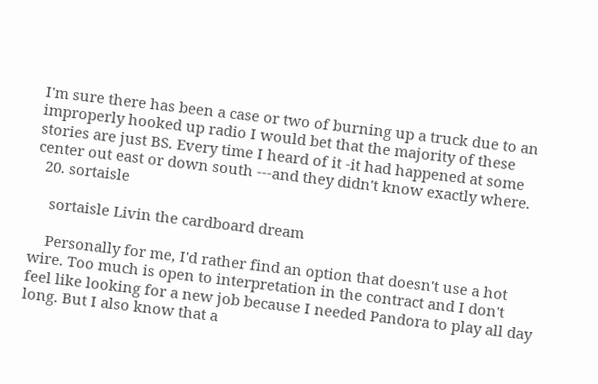I'm sure there has been a case or two of burning up a truck due to an improperly hooked up radio I would bet that the majority of these stories are just BS. Every time I heard of it -it had happened at some center out east or down south ---and they didn't know exactly where.
  20. sortaisle

    sortaisle Livin the cardboard dream

    Personally for me, I'd rather find an option that doesn't use a hot wire. Too much is open to interpretation in the contract and I don't feel like looking for a new job because I needed Pandora to play all day long. But I also know that a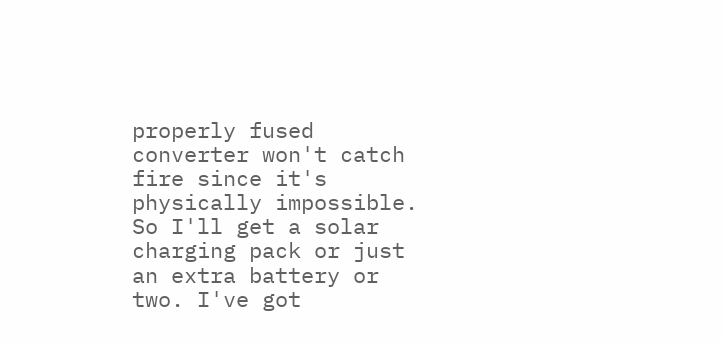properly fused converter won't catch fire since it's physically impossible. So I'll get a solar charging pack or just an extra battery or two. I've got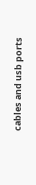cables and usb ports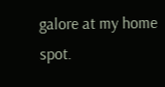galore at my home spot.